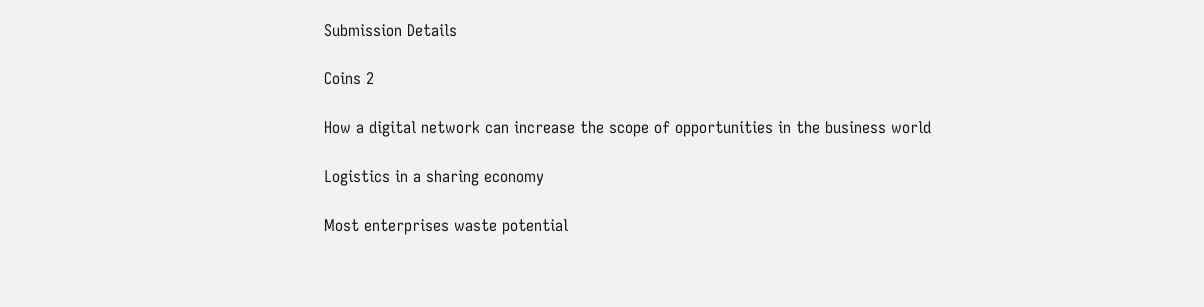Submission Details

Coins 2

How a digital network can increase the scope of opportunities in the business world

Logistics in a sharing economy

Most enterprises waste potential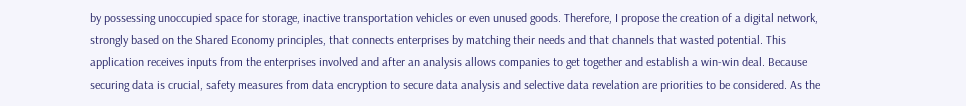by possessing unoccupied space for storage, inactive transportation vehicles or even unused goods. Therefore, I propose the creation of a digital network, strongly based on the Shared Economy principles, that connects enterprises by matching their needs and that channels that wasted potential. This application receives inputs from the enterprises involved and after an analysis allows companies to get together and establish a win-win deal. Because securing data is crucial, safety measures from data encryption to secure data analysis and selective data revelation are priorities to be considered. As the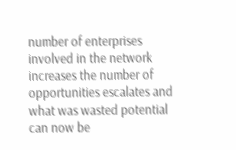number of enterprises involved in the network increases the number of opportunities escalates and what was wasted potential can now be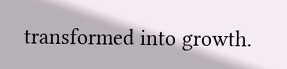transformed into growth.